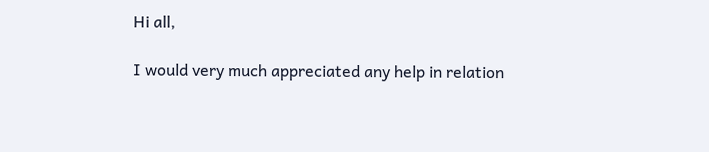Hi all,

I would very much appreciated any help in relation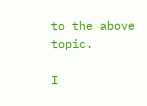to the above topic.

I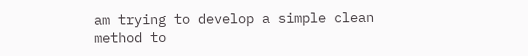am trying to develop a simple clean method to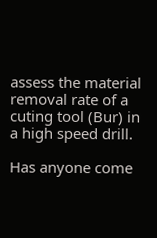assess the material removal rate of a cuting tool (Bur) in a high speed drill.

Has anyone come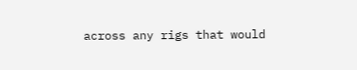across any rigs that would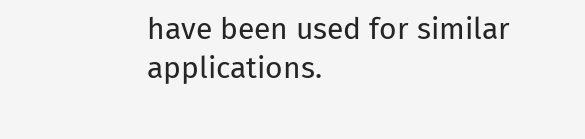have been used for similar applications.